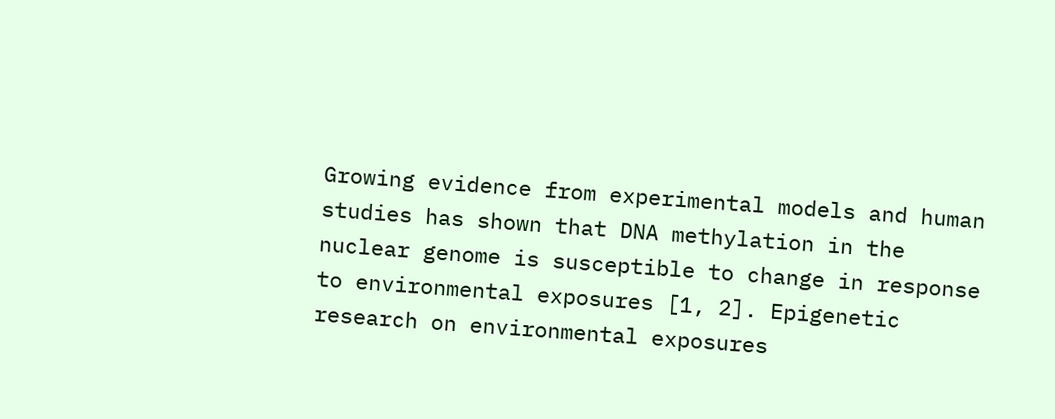Growing evidence from experimental models and human studies has shown that DNA methylation in the nuclear genome is susceptible to change in response to environmental exposures [1, 2]. Epigenetic research on environmental exposures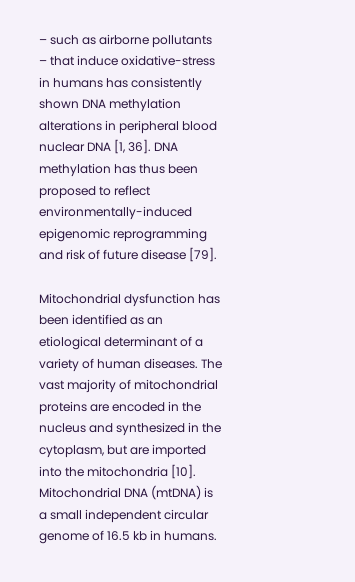– such as airborne pollutants – that induce oxidative-stress in humans has consistently shown DNA methylation alterations in peripheral blood nuclear DNA [1, 36]. DNA methylation has thus been proposed to reflect environmentally-induced epigenomic reprogramming and risk of future disease [79].

Mitochondrial dysfunction has been identified as an etiological determinant of a variety of human diseases. The vast majority of mitochondrial proteins are encoded in the nucleus and synthesized in the cytoplasm, but are imported into the mitochondria [10]. Mitochondrial DNA (mtDNA) is a small independent circular genome of 16.5 kb in humans.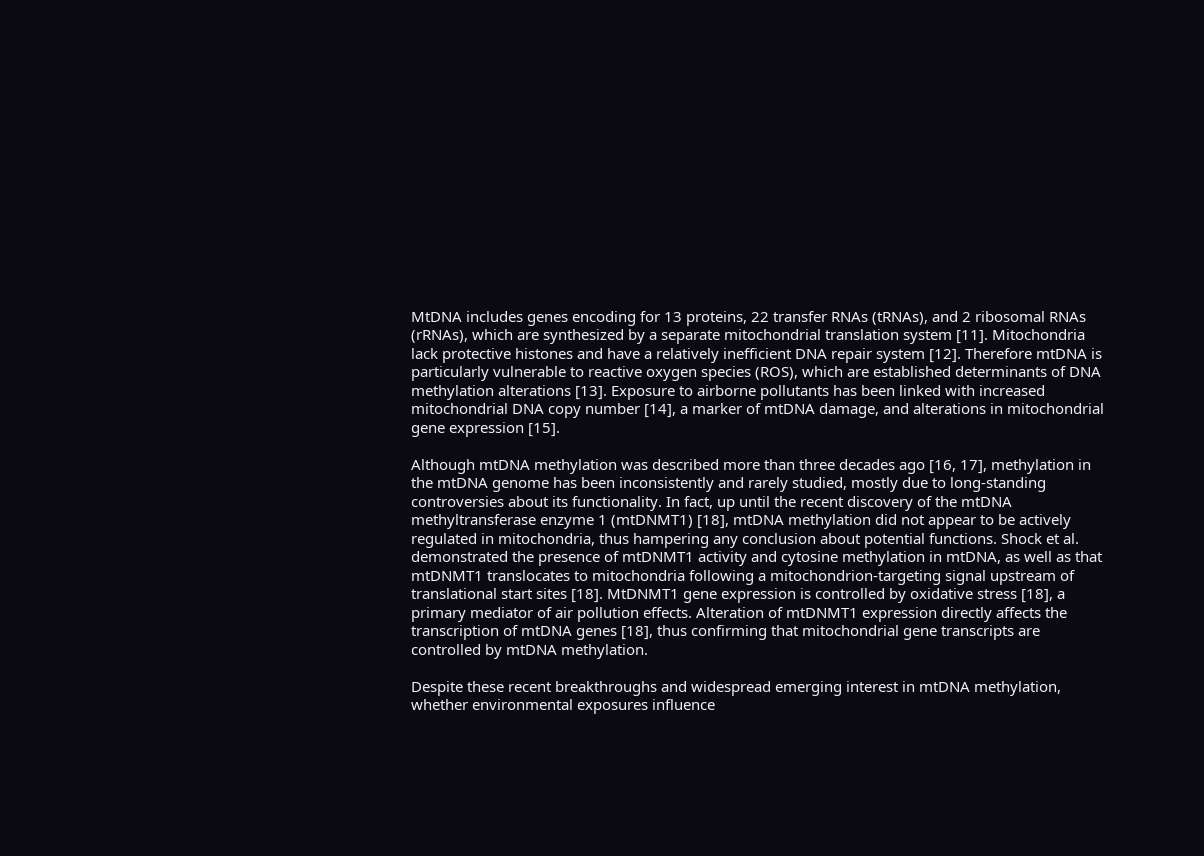MtDNA includes genes encoding for 13 proteins, 22 transfer RNAs (tRNAs), and 2 ribosomal RNAs (rRNAs), which are synthesized by a separate mitochondrial translation system [11]. Mitochondria lack protective histones and have a relatively inefficient DNA repair system [12]. Therefore mtDNA is particularly vulnerable to reactive oxygen species (ROS), which are established determinants of DNA methylation alterations [13]. Exposure to airborne pollutants has been linked with increased mitochondrial DNA copy number [14], a marker of mtDNA damage, and alterations in mitochondrial gene expression [15].

Although mtDNA methylation was described more than three decades ago [16, 17], methylation in the mtDNA genome has been inconsistently and rarely studied, mostly due to long-standing controversies about its functionality. In fact, up until the recent discovery of the mtDNA methyltransferase enzyme 1 (mtDNMT1) [18], mtDNA methylation did not appear to be actively regulated in mitochondria, thus hampering any conclusion about potential functions. Shock et al. demonstrated the presence of mtDNMT1 activity and cytosine methylation in mtDNA, as well as that mtDNMT1 translocates to mitochondria following a mitochondrion-targeting signal upstream of translational start sites [18]. MtDNMT1 gene expression is controlled by oxidative stress [18], a primary mediator of air pollution effects. Alteration of mtDNMT1 expression directly affects the transcription of mtDNA genes [18], thus confirming that mitochondrial gene transcripts are controlled by mtDNA methylation.

Despite these recent breakthroughs and widespread emerging interest in mtDNA methylation, whether environmental exposures influence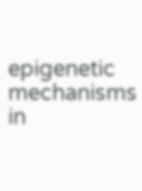epigenetic mechanisms in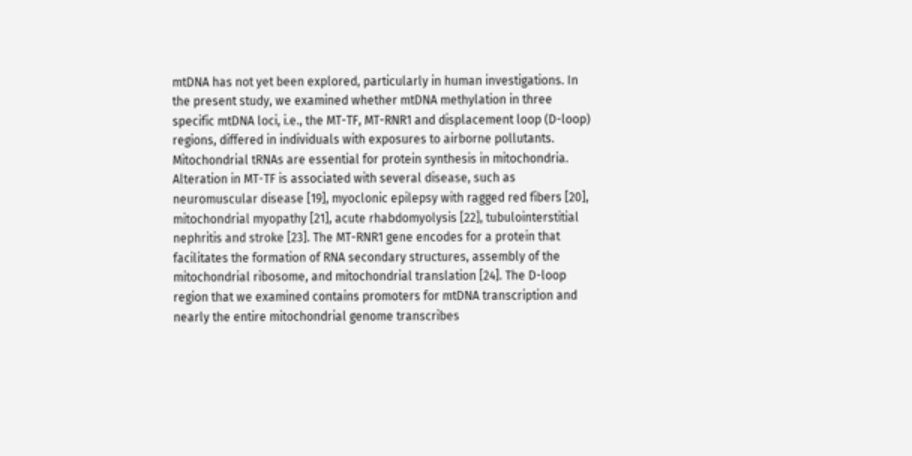mtDNA has not yet been explored, particularly in human investigations. In the present study, we examined whether mtDNA methylation in three specific mtDNA loci, i.e., the MT-TF, MT-RNR1 and displacement loop (D-loop) regions, differed in individuals with exposures to airborne pollutants. Mitochondrial tRNAs are essential for protein synthesis in mitochondria. Alteration in MT-TF is associated with several disease, such as neuromuscular disease [19], myoclonic epilepsy with ragged red fibers [20], mitochondrial myopathy [21], acute rhabdomyolysis [22], tubulointerstitial nephritis and stroke [23]. The MT-RNR1 gene encodes for a protein that facilitates the formation of RNA secondary structures, assembly of the mitochondrial ribosome, and mitochondrial translation [24]. The D-loop region that we examined contains promoters for mtDNA transcription and nearly the entire mitochondrial genome transcribes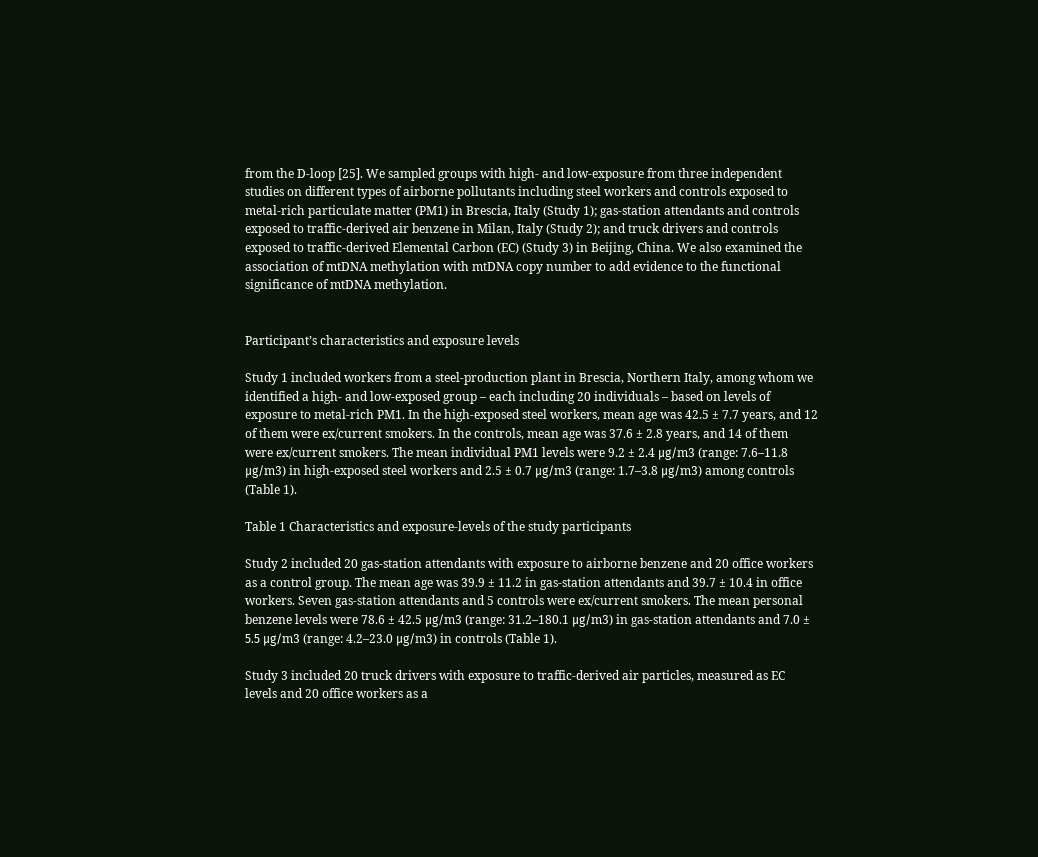from the D-loop [25]. We sampled groups with high- and low-exposure from three independent studies on different types of airborne pollutants including steel workers and controls exposed to metal-rich particulate matter (PM1) in Brescia, Italy (Study 1); gas-station attendants and controls exposed to traffic-derived air benzene in Milan, Italy (Study 2); and truck drivers and controls exposed to traffic-derived Elemental Carbon (EC) (Study 3) in Beijing, China. We also examined the association of mtDNA methylation with mtDNA copy number to add evidence to the functional significance of mtDNA methylation.


Participant’s characteristics and exposure levels

Study 1 included workers from a steel-production plant in Brescia, Northern Italy, among whom we identified a high- and low-exposed group – each including 20 individuals – based on levels of exposure to metal-rich PM1. In the high-exposed steel workers, mean age was 42.5 ± 7.7 years, and 12 of them were ex/current smokers. In the controls, mean age was 37.6 ± 2.8 years, and 14 of them were ex/current smokers. The mean individual PM1 levels were 9.2 ± 2.4 μg/m3 (range: 7.6–11.8 μg/m3) in high-exposed steel workers and 2.5 ± 0.7 μg/m3 (range: 1.7–3.8 μg/m3) among controls (Table 1).

Table 1 Characteristics and exposure-levels of the study participants

Study 2 included 20 gas-station attendants with exposure to airborne benzene and 20 office workers as a control group. The mean age was 39.9 ± 11.2 in gas-station attendants and 39.7 ± 10.4 in office workers. Seven gas-station attendants and 5 controls were ex/current smokers. The mean personal benzene levels were 78.6 ± 42.5 μg/m3 (range: 31.2–180.1 μg/m3) in gas-station attendants and 7.0 ± 5.5 μg/m3 (range: 4.2–23.0 μg/m3) in controls (Table 1).

Study 3 included 20 truck drivers with exposure to traffic-derived air particles, measured as EC levels and 20 office workers as a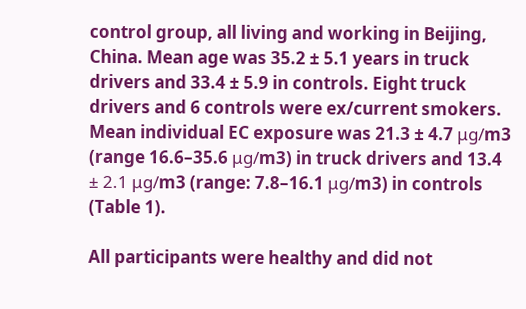control group, all living and working in Beijing, China. Mean age was 35.2 ± 5.1 years in truck drivers and 33.4 ± 5.9 in controls. Eight truck drivers and 6 controls were ex/current smokers. Mean individual EC exposure was 21.3 ± 4.7 μg/m3 (range 16.6–35.6 μg/m3) in truck drivers and 13.4 ± 2.1 μg/m3 (range: 7.8–16.1 μg/m3) in controls (Table 1).

All participants were healthy and did not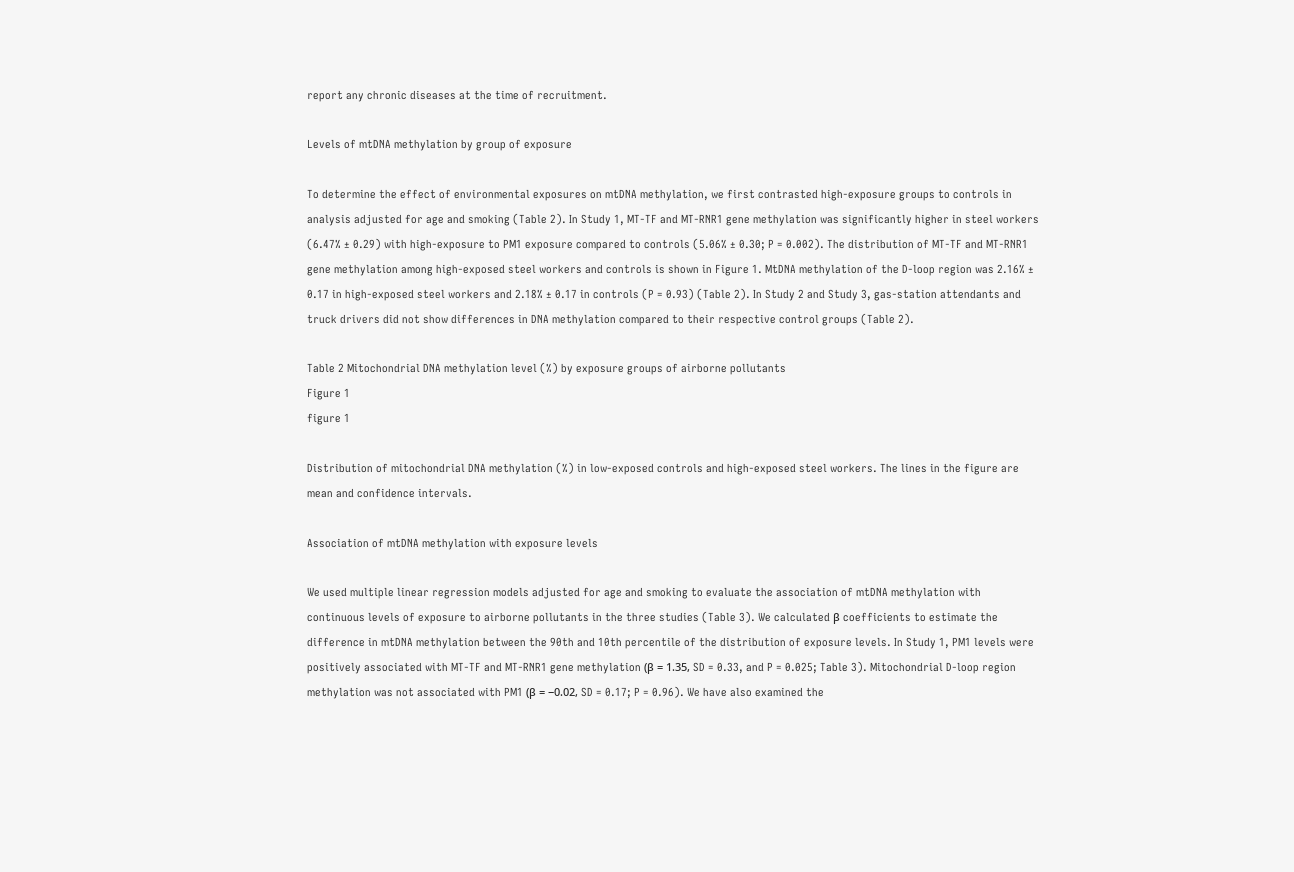report any chronic diseases at the time of recruitment.

Levels of mtDNA methylation by group of exposure

To determine the effect of environmental exposures on mtDNA methylation, we first contrasted high-exposure groups to controls in analysis adjusted for age and smoking (Table 2). In Study 1, MT-TF and MT-RNR1 gene methylation was significantly higher in steel workers (6.47% ± 0.29) with high-exposure to PM1 exposure compared to controls (5.06% ± 0.30; P = 0.002). The distribution of MT-TF and MT-RNR1 gene methylation among high-exposed steel workers and controls is shown in Figure 1. MtDNA methylation of the D-loop region was 2.16% ± 0.17 in high-exposed steel workers and 2.18% ± 0.17 in controls (P = 0.93) (Table 2). In Study 2 and Study 3, gas-station attendants and truck drivers did not show differences in DNA methylation compared to their respective control groups (Table 2).

Table 2 Mitochondrial DNA methylation level (%) by exposure groups of airborne pollutants
Figure 1
figure 1

Distribution of mitochondrial DNA methylation (%) in low-exposed controls and high-exposed steel workers. The lines in the figure are mean and confidence intervals.

Association of mtDNA methylation with exposure levels

We used multiple linear regression models adjusted for age and smoking to evaluate the association of mtDNA methylation with continuous levels of exposure to airborne pollutants in the three studies (Table 3). We calculated β coefficients to estimate the difference in mtDNA methylation between the 90th and 10th percentile of the distribution of exposure levels. In Study 1, PM1 levels were positively associated with MT-TF and MT-RNR1 gene methylation (β = 1.35, SD = 0.33, and P = 0.025; Table 3). Mitochondrial D-loop region methylation was not associated with PM1 (β = −0.02, SD = 0.17; P = 0.96). We have also examined the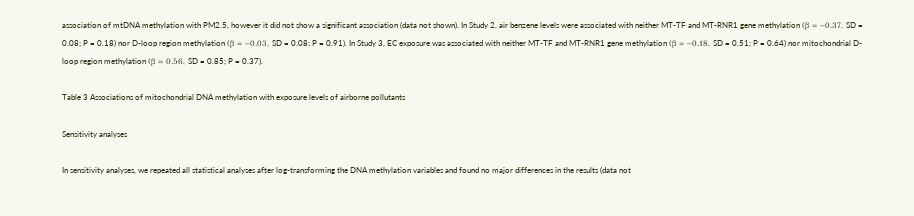association of mtDNA methylation with PM2.5, however it did not show a significant association (data not shown). In Study 2, air benzene levels were associated with neither MT-TF and MT-RNR1 gene methylation (β = −0.37, SD = 0.08; P = 0.18) nor D-loop region methylation (β = −0.03, SD = 0.08; P = 0.91). In Study 3, EC exposure was associated with neither MT-TF and MT-RNR1 gene methylation (β = −0.18, SD = 0.51; P = 0.64) nor mitochondrial D-loop region methylation (β = 0.56, SD = 0.85; P = 0.37).

Table 3 Associations of mitochondrial DNA methylation with exposure levels of airborne pollutants

Sensitivity analyses

In sensitivity analyses, we repeated all statistical analyses after log-transforming the DNA methylation variables and found no major differences in the results (data not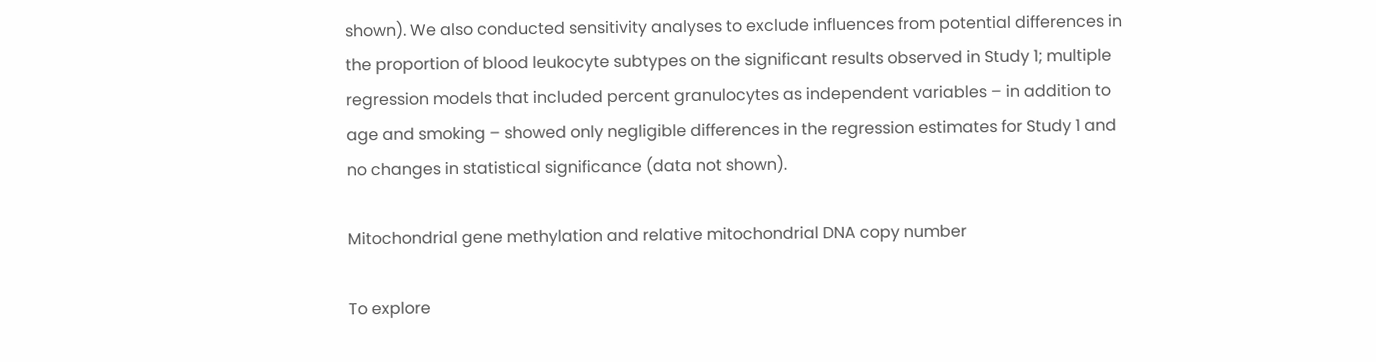shown). We also conducted sensitivity analyses to exclude influences from potential differences in the proportion of blood leukocyte subtypes on the significant results observed in Study 1; multiple regression models that included percent granulocytes as independent variables – in addition to age and smoking – showed only negligible differences in the regression estimates for Study 1 and no changes in statistical significance (data not shown).

Mitochondrial gene methylation and relative mitochondrial DNA copy number

To explore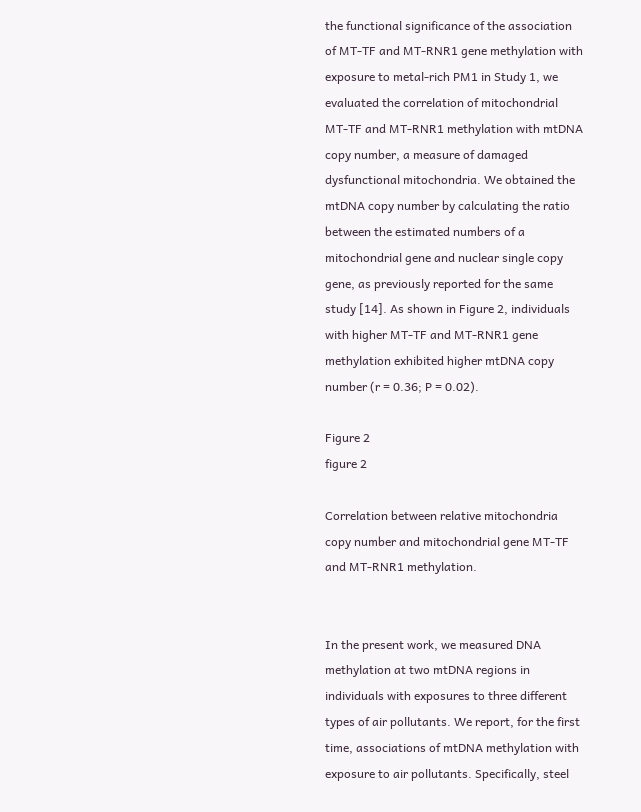the functional significance of the association of MT-TF and MT-RNR1 gene methylation with exposure to metal-rich PM1 in Study 1, we evaluated the correlation of mitochondrial MT-TF and MT-RNR1 methylation with mtDNA copy number, a measure of damaged dysfunctional mitochondria. We obtained the mtDNA copy number by calculating the ratio between the estimated numbers of a mitochondrial gene and nuclear single copy gene, as previously reported for the same study [14]. As shown in Figure 2, individuals with higher MT-TF and MT-RNR1 gene methylation exhibited higher mtDNA copy number (r = 0.36; P = 0.02).

Figure 2
figure 2

Correlation between relative mitochondria copy number and mitochondrial gene MT-TF and MT-RNR1 methylation.


In the present work, we measured DNA methylation at two mtDNA regions in individuals with exposures to three different types of air pollutants. We report, for the first time, associations of mtDNA methylation with exposure to air pollutants. Specifically, steel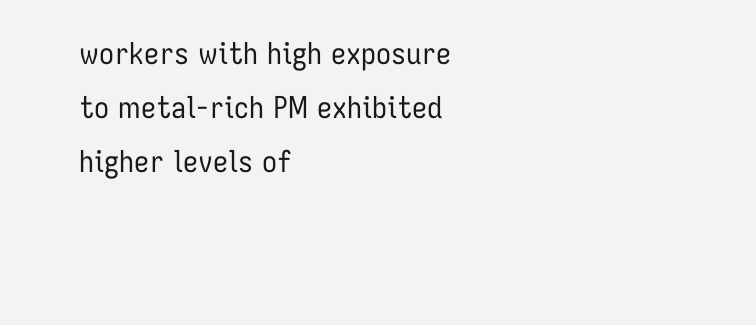workers with high exposure to metal-rich PM exhibited higher levels of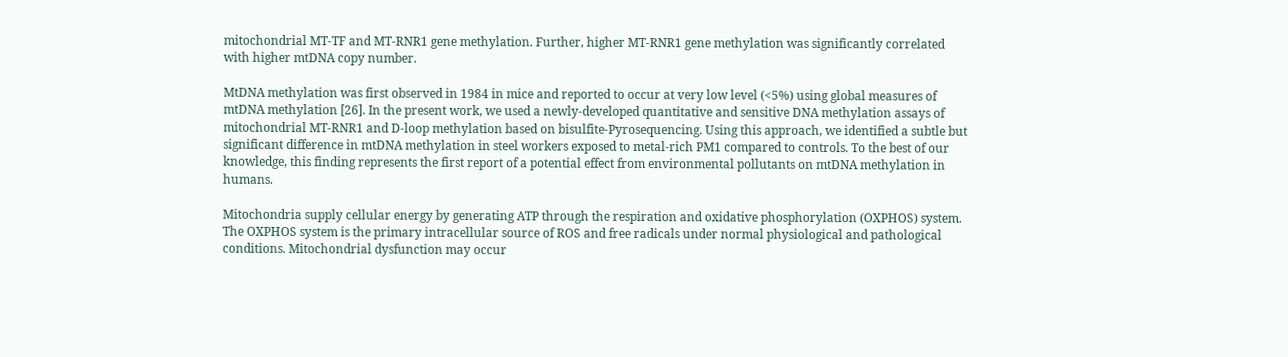mitochondrial MT-TF and MT-RNR1 gene methylation. Further, higher MT-RNR1 gene methylation was significantly correlated with higher mtDNA copy number.

MtDNA methylation was first observed in 1984 in mice and reported to occur at very low level (<5%) using global measures of mtDNA methylation [26]. In the present work, we used a newly-developed quantitative and sensitive DNA methylation assays of mitochondrial MT-RNR1 and D-loop methylation based on bisulfite-Pyrosequencing. Using this approach, we identified a subtle but significant difference in mtDNA methylation in steel workers exposed to metal-rich PM1 compared to controls. To the best of our knowledge, this finding represents the first report of a potential effect from environmental pollutants on mtDNA methylation in humans.

Mitochondria supply cellular energy by generating ATP through the respiration and oxidative phosphorylation (OXPHOS) system. The OXPHOS system is the primary intracellular source of ROS and free radicals under normal physiological and pathological conditions. Mitochondrial dysfunction may occur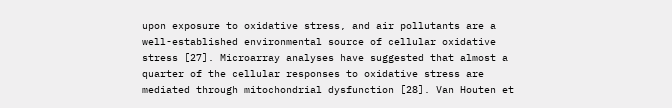upon exposure to oxidative stress, and air pollutants are a well-established environmental source of cellular oxidative stress [27]. Microarray analyses have suggested that almost a quarter of the cellular responses to oxidative stress are mediated through mitochondrial dysfunction [28]. Van Houten et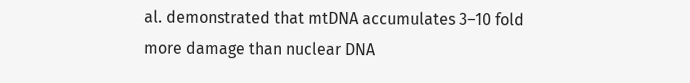al. demonstrated that mtDNA accumulates 3–10 fold more damage than nuclear DNA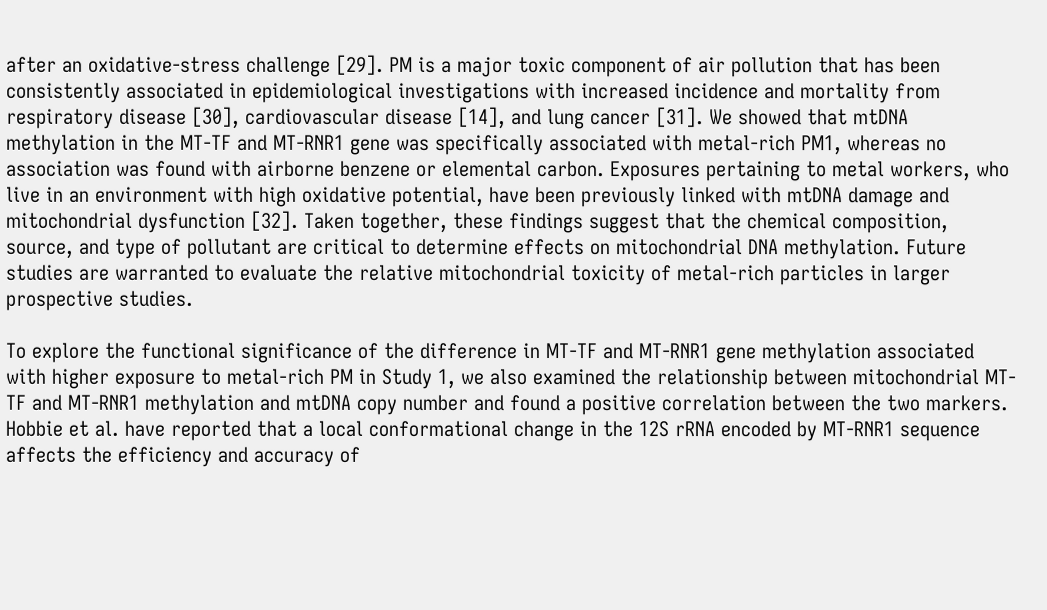after an oxidative-stress challenge [29]. PM is a major toxic component of air pollution that has been consistently associated in epidemiological investigations with increased incidence and mortality from respiratory disease [30], cardiovascular disease [14], and lung cancer [31]. We showed that mtDNA methylation in the MT-TF and MT-RNR1 gene was specifically associated with metal-rich PM1, whereas no association was found with airborne benzene or elemental carbon. Exposures pertaining to metal workers, who live in an environment with high oxidative potential, have been previously linked with mtDNA damage and mitochondrial dysfunction [32]. Taken together, these findings suggest that the chemical composition, source, and type of pollutant are critical to determine effects on mitochondrial DNA methylation. Future studies are warranted to evaluate the relative mitochondrial toxicity of metal-rich particles in larger prospective studies.

To explore the functional significance of the difference in MT-TF and MT-RNR1 gene methylation associated with higher exposure to metal-rich PM in Study 1, we also examined the relationship between mitochondrial MT-TF and MT-RNR1 methylation and mtDNA copy number and found a positive correlation between the two markers. Hobbie et al. have reported that a local conformational change in the 12S rRNA encoded by MT-RNR1 sequence affects the efficiency and accuracy of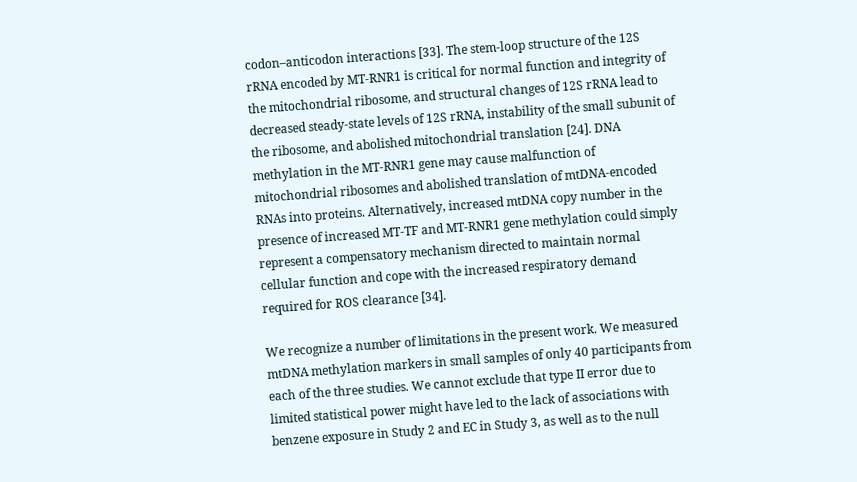codon–anticodon interactions [33]. The stem-loop structure of the 12S rRNA encoded by MT-RNR1 is critical for normal function and integrity of the mitochondrial ribosome, and structural changes of 12S rRNA lead to decreased steady-state levels of 12S rRNA, instability of the small subunit of the ribosome, and abolished mitochondrial translation [24]. DNA methylation in the MT-RNR1 gene may cause malfunction of mitochondrial ribosomes and abolished translation of mtDNA-encoded RNAs into proteins. Alternatively, increased mtDNA copy number in the presence of increased MT-TF and MT-RNR1 gene methylation could simply represent a compensatory mechanism directed to maintain normal cellular function and cope with the increased respiratory demand required for ROS clearance [34].

We recognize a number of limitations in the present work. We measured mtDNA methylation markers in small samples of only 40 participants from each of the three studies. We cannot exclude that type II error due to limited statistical power might have led to the lack of associations with benzene exposure in Study 2 and EC in Study 3, as well as to the null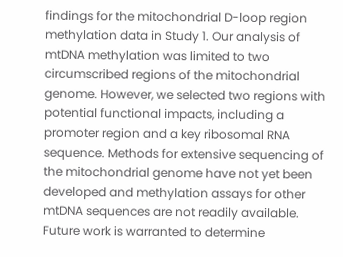findings for the mitochondrial D-loop region methylation data in Study 1. Our analysis of mtDNA methylation was limited to two circumscribed regions of the mitochondrial genome. However, we selected two regions with potential functional impacts, including a promoter region and a key ribosomal RNA sequence. Methods for extensive sequencing of the mitochondrial genome have not yet been developed and methylation assays for other mtDNA sequences are not readily available. Future work is warranted to determine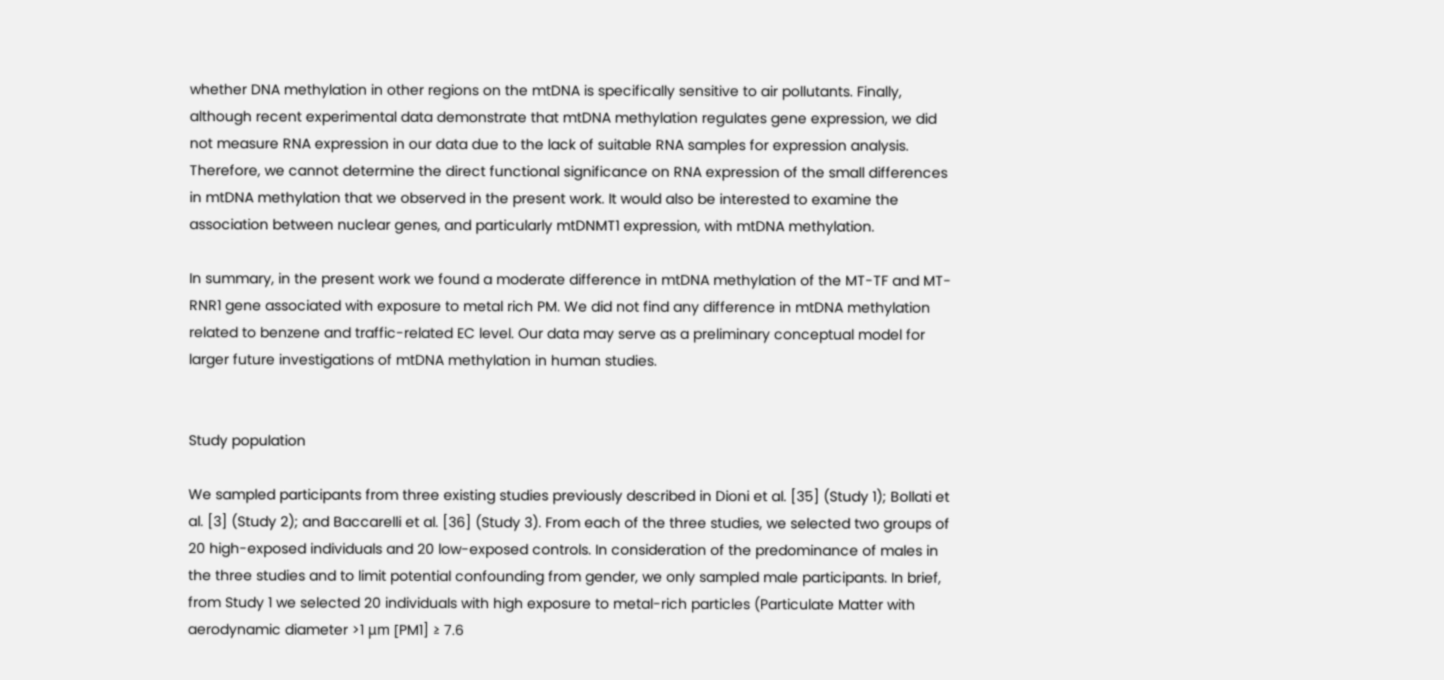whether DNA methylation in other regions on the mtDNA is specifically sensitive to air pollutants. Finally, although recent experimental data demonstrate that mtDNA methylation regulates gene expression, we did not measure RNA expression in our data due to the lack of suitable RNA samples for expression analysis. Therefore, we cannot determine the direct functional significance on RNA expression of the small differences in mtDNA methylation that we observed in the present work. It would also be interested to examine the association between nuclear genes, and particularly mtDNMT1 expression, with mtDNA methylation.

In summary, in the present work we found a moderate difference in mtDNA methylation of the MT-TF and MT-RNR1 gene associated with exposure to metal rich PM. We did not find any difference in mtDNA methylation related to benzene and traffic-related EC level. Our data may serve as a preliminary conceptual model for larger future investigations of mtDNA methylation in human studies.


Study population

We sampled participants from three existing studies previously described in Dioni et al. [35] (Study 1); Bollati et al. [3] (Study 2); and Baccarelli et al. [36] (Study 3). From each of the three studies, we selected two groups of 20 high-exposed individuals and 20 low-exposed controls. In consideration of the predominance of males in the three studies and to limit potential confounding from gender, we only sampled male participants. In brief, from Study 1 we selected 20 individuals with high exposure to metal-rich particles (Particulate Matter with aerodynamic diameter >1 μm [PM1] ≥ 7.6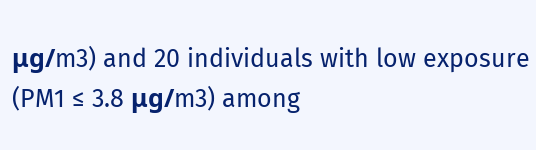μg/m3) and 20 individuals with low exposure (PM1 ≤ 3.8 μg/m3) among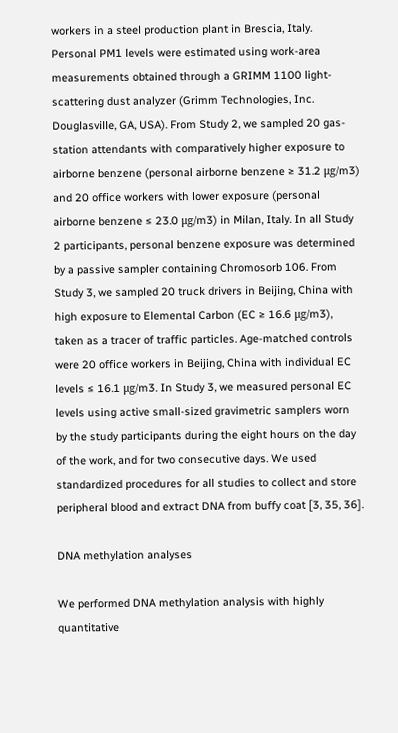workers in a steel production plant in Brescia, Italy. Personal PM1 levels were estimated using work-area measurements obtained through a GRIMM 1100 light-scattering dust analyzer (Grimm Technologies, Inc. Douglasville, GA, USA). From Study 2, we sampled 20 gas-station attendants with comparatively higher exposure to airborne benzene (personal airborne benzene ≥ 31.2 μg/m3) and 20 office workers with lower exposure (personal airborne benzene ≤ 23.0 μg/m3) in Milan, Italy. In all Study 2 participants, personal benzene exposure was determined by a passive sampler containing Chromosorb 106. From Study 3, we sampled 20 truck drivers in Beijing, China with high exposure to Elemental Carbon (EC ≥ 16.6 μg/m3), taken as a tracer of traffic particles. Age-matched controls were 20 office workers in Beijing, China with individual EC levels ≤ 16.1 μg/m3. In Study 3, we measured personal EC levels using active small-sized gravimetric samplers worn by the study participants during the eight hours on the day of the work, and for two consecutive days. We used standardized procedures for all studies to collect and store peripheral blood and extract DNA from buffy coat [3, 35, 36].

DNA methylation analyses

We performed DNA methylation analysis with highly quantitative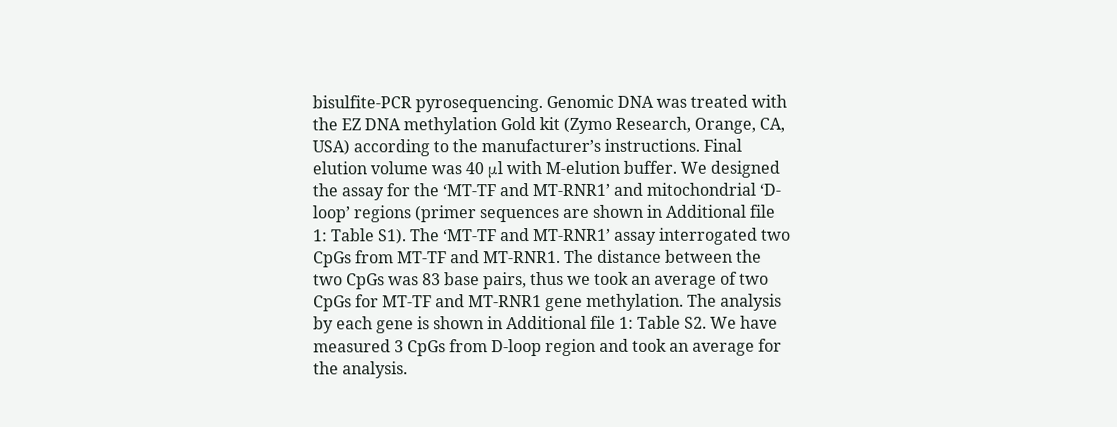bisulfite-PCR pyrosequencing. Genomic DNA was treated with the EZ DNA methylation Gold kit (Zymo Research, Orange, CA, USA) according to the manufacturer’s instructions. Final elution volume was 40 μl with M-elution buffer. We designed the assay for the ‘MT-TF and MT-RNR1’ and mitochondrial ‘D-loop’ regions (primer sequences are shown in Additional file 1: Table S1). The ‘MT-TF and MT-RNR1’ assay interrogated two CpGs from MT-TF and MT-RNR1. The distance between the two CpGs was 83 base pairs, thus we took an average of two CpGs for MT-TF and MT-RNR1 gene methylation. The analysis by each gene is shown in Additional file 1: Table S2. We have measured 3 CpGs from D-loop region and took an average for the analysis.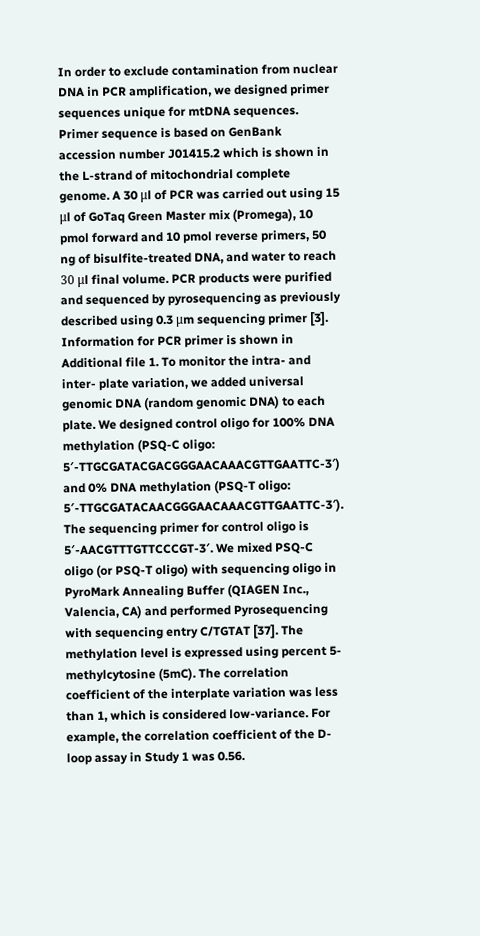In order to exclude contamination from nuclear DNA in PCR amplification, we designed primer sequences unique for mtDNA sequences. Primer sequence is based on GenBank accession number J01415.2 which is shown in the L-strand of mitochondrial complete genome. A 30 μl of PCR was carried out using 15 μl of GoTaq Green Master mix (Promega), 10 pmol forward and 10 pmol reverse primers, 50 ng of bisulfite-treated DNA, and water to reach 30 μl final volume. PCR products were purified and sequenced by pyrosequencing as previously described using 0.3 μm sequencing primer [3]. Information for PCR primer is shown in Additional file 1. To monitor the intra- and inter- plate variation, we added universal genomic DNA (random genomic DNA) to each plate. We designed control oligo for 100% DNA methylation (PSQ-C oligo: 5′-TTGCGATACGACGGGAACAAACGTTGAATTC-3′) and 0% DNA methylation (PSQ-T oligo: 5′-TTGCGATACAACGGGAACAAACGTTGAATTC-3′). The sequencing primer for control oligo is 5′-AACGTTTGTTCCCGT-3′. We mixed PSQ-C oligo (or PSQ-T oligo) with sequencing oligo in PyroMark Annealing Buffer (QIAGEN Inc., Valencia, CA) and performed Pyrosequencing with sequencing entry C/TGTAT [37]. The methylation level is expressed using percent 5-methylcytosine (5mC). The correlation coefficient of the interplate variation was less than 1, which is considered low-variance. For example, the correlation coefficient of the D-loop assay in Study 1 was 0.56.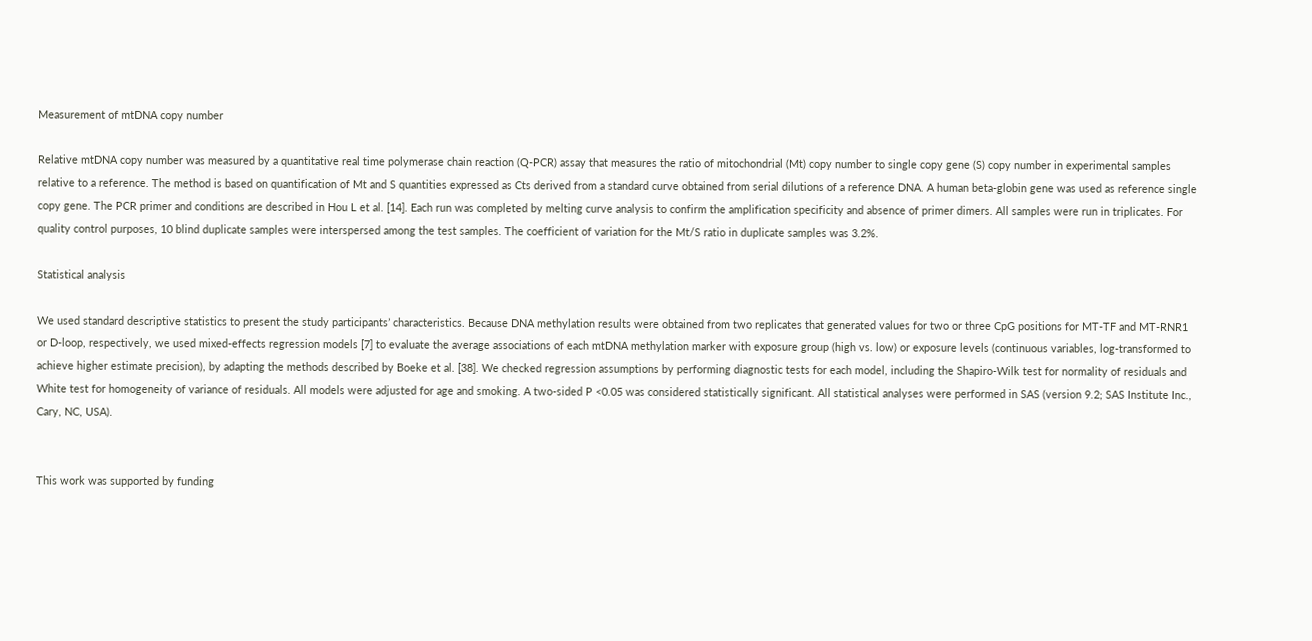Measurement of mtDNA copy number

Relative mtDNA copy number was measured by a quantitative real time polymerase chain reaction (Q-PCR) assay that measures the ratio of mitochondrial (Mt) copy number to single copy gene (S) copy number in experimental samples relative to a reference. The method is based on quantification of Mt and S quantities expressed as Cts derived from a standard curve obtained from serial dilutions of a reference DNA. A human beta-globin gene was used as reference single copy gene. The PCR primer and conditions are described in Hou L et al. [14]. Each run was completed by melting curve analysis to confirm the amplification specificity and absence of primer dimers. All samples were run in triplicates. For quality control purposes, 10 blind duplicate samples were interspersed among the test samples. The coefficient of variation for the Mt/S ratio in duplicate samples was 3.2%.

Statistical analysis

We used standard descriptive statistics to present the study participants’ characteristics. Because DNA methylation results were obtained from two replicates that generated values for two or three CpG positions for MT-TF and MT-RNR1 or D-loop, respectively, we used mixed-effects regression models [7] to evaluate the average associations of each mtDNA methylation marker with exposure group (high vs. low) or exposure levels (continuous variables, log-transformed to achieve higher estimate precision), by adapting the methods described by Boeke et al. [38]. We checked regression assumptions by performing diagnostic tests for each model, including the Shapiro-Wilk test for normality of residuals and White test for homogeneity of variance of residuals. All models were adjusted for age and smoking. A two-sided P <0.05 was considered statistically significant. All statistical analyses were performed in SAS (version 9.2; SAS Institute Inc., Cary, NC, USA).


This work was supported by funding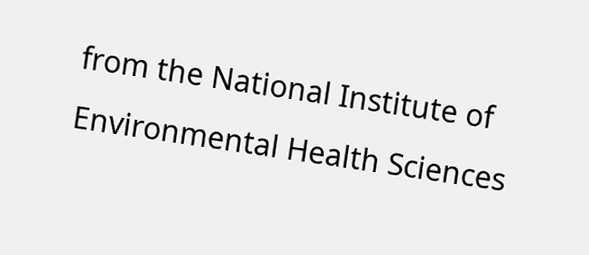from the National Institute of Environmental Health Sciences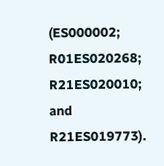(ES000002; R01ES020268; R21ES020010; and R21ES019773).